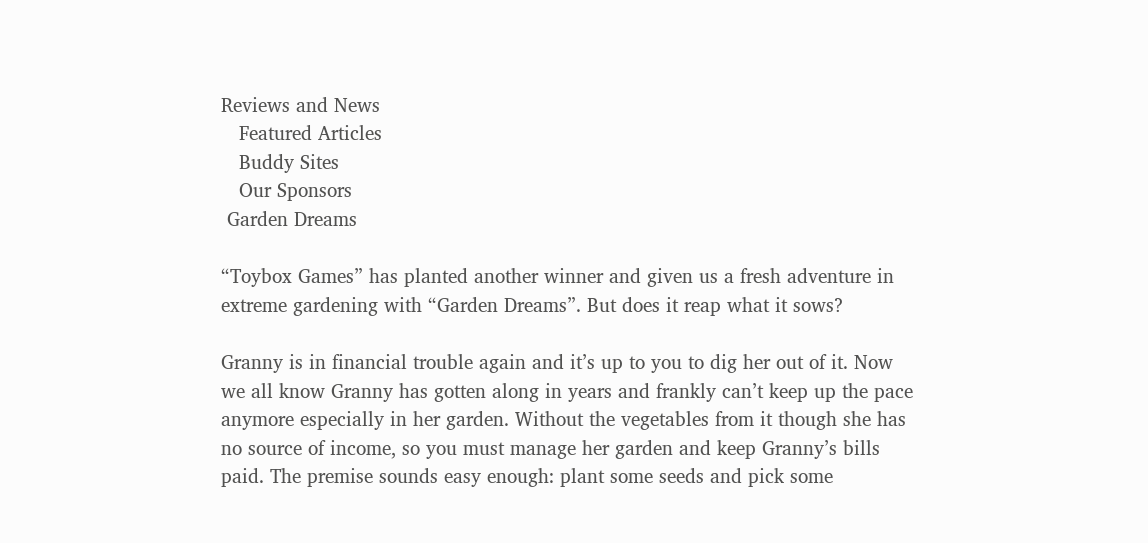Reviews and News
   Featured Articles
   Buddy Sites
   Our Sponsors
 Garden Dreams

“Toybox Games” has planted another winner and given us a fresh adventure in extreme gardening with “Garden Dreams”. But does it reap what it sows?

Granny is in financial trouble again and it’s up to you to dig her out of it. Now we all know Granny has gotten along in years and frankly can’t keep up the pace anymore especially in her garden. Without the vegetables from it though she has no source of income, so you must manage her garden and keep Granny’s bills paid. The premise sounds easy enough: plant some seeds and pick some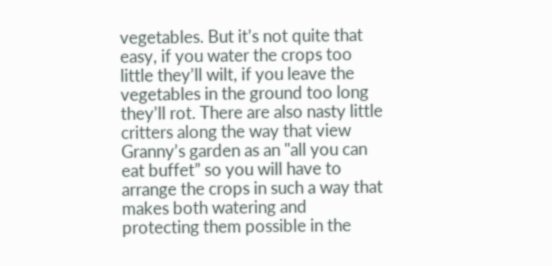vegetables. But it’s not quite that easy, if you water the crops too little they’ll wilt, if you leave the vegetables in the ground too long they’ll rot. There are also nasty little critters along the way that view Granny’s garden as an "all you can eat buffet” so you will have to arrange the crops in such a way that makes both watering and protecting them possible in the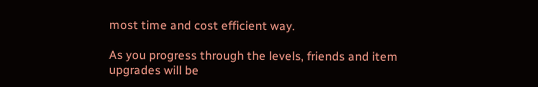most time and cost efficient way.

As you progress through the levels, friends and item upgrades will be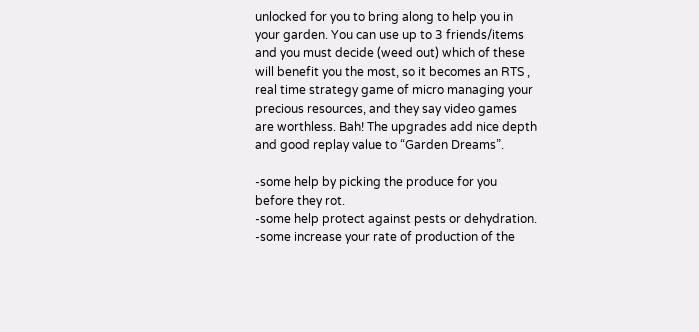unlocked for you to bring along to help you in your garden. You can use up to 3 friends/items and you must decide (weed out) which of these will benefit you the most, so it becomes an RTS , real time strategy game of micro managing your precious resources, and they say video games are worthless. Bah! The upgrades add nice depth and good replay value to “Garden Dreams”.

-some help by picking the produce for you before they rot.
-some help protect against pests or dehydration.
-some increase your rate of production of the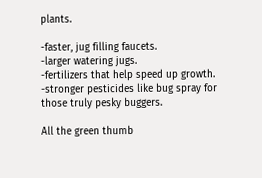plants.

-faster, jug filling faucets.
-larger watering jugs.
-fertilizers that help speed up growth.
-stronger pesticides like bug spray for those truly pesky buggers.

All the green thumb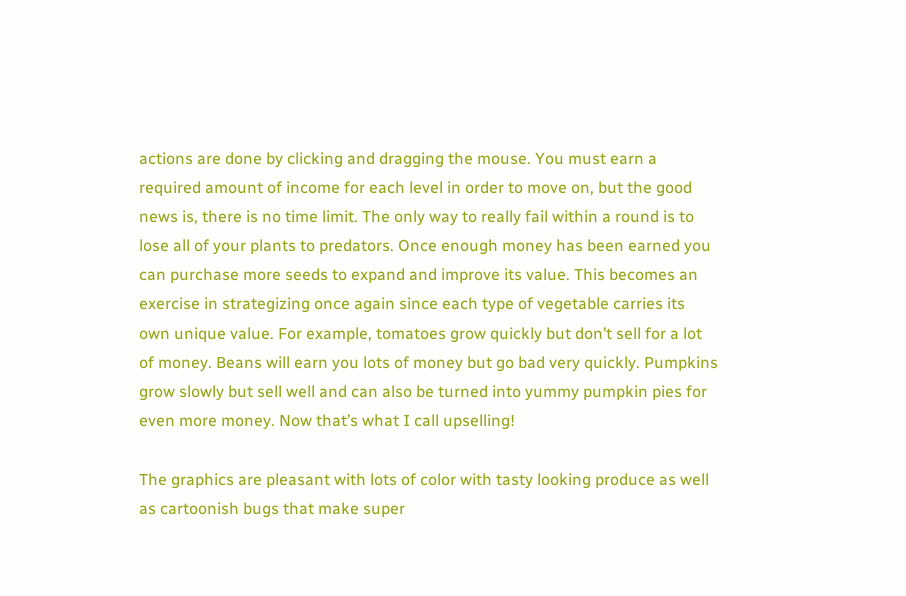actions are done by clicking and dragging the mouse. You must earn a required amount of income for each level in order to move on, but the good news is, there is no time limit. The only way to really fail within a round is to lose all of your plants to predators. Once enough money has been earned you can purchase more seeds to expand and improve its value. This becomes an exercise in strategizing once again since each type of vegetable carries its own unique value. For example, tomatoes grow quickly but don’t sell for a lot of money. Beans will earn you lots of money but go bad very quickly. Pumpkins grow slowly but sell well and can also be turned into yummy pumpkin pies for even more money. Now that’s what I call upselling!

The graphics are pleasant with lots of color with tasty looking produce as well as cartoonish bugs that make super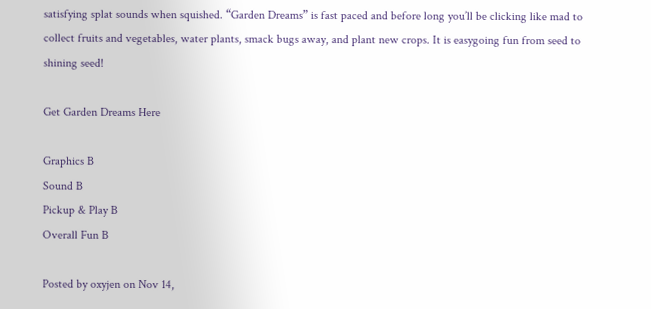satisfying splat sounds when squished. “Garden Dreams” is fast paced and before long you’ll be clicking like mad to collect fruits and vegetables, water plants, smack bugs away, and plant new crops. It is easygoing fun from seed to shining seed!

Get Garden Dreams Here

Graphics B
Sound B
Pickup & Play B
Overall Fun B

Posted by oxyjen on Nov 14,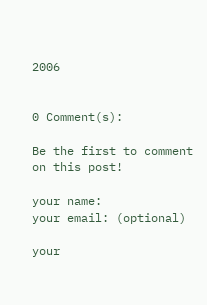2006


0 Comment(s):

Be the first to comment on this post!

your name:
your email: (optional)

your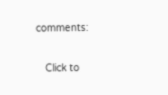comments:

   Click to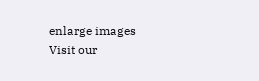enlarge images
Visit our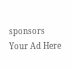sponsors
Your Ad Here